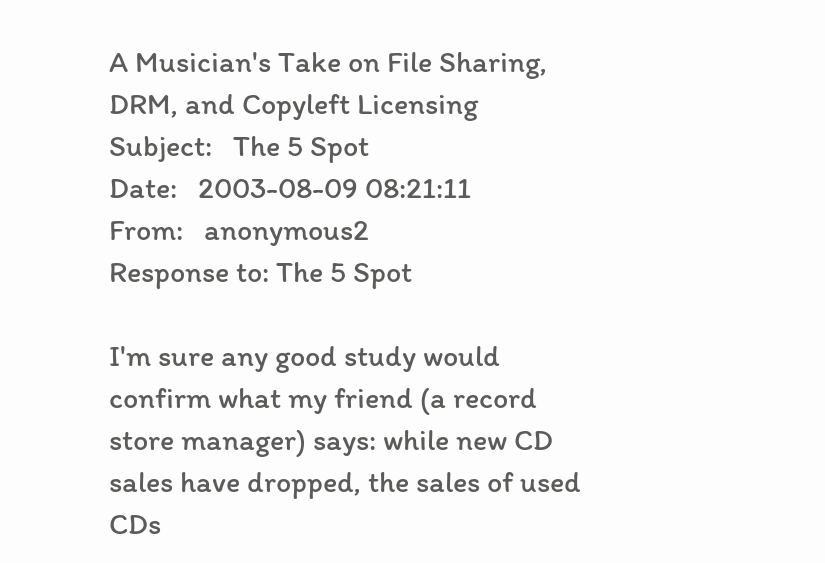A Musician's Take on File Sharing, DRM, and Copyleft Licensing
Subject:   The 5 Spot
Date:   2003-08-09 08:21:11
From:   anonymous2
Response to: The 5 Spot

I'm sure any good study would confirm what my friend (a record store manager) says: while new CD sales have dropped, the sales of used CDs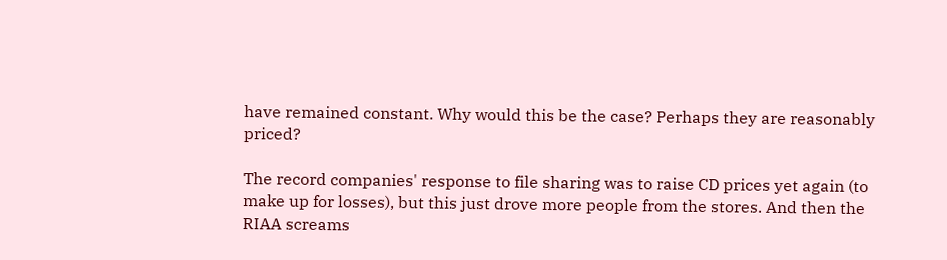have remained constant. Why would this be the case? Perhaps they are reasonably priced?

The record companies' response to file sharing was to raise CD prices yet again (to make up for losses), but this just drove more people from the stores. And then the RIAA screams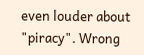even louder about "piracy". Wrong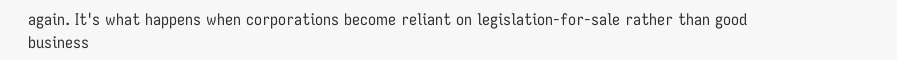again. It's what happens when corporations become reliant on legislation-for-sale rather than good business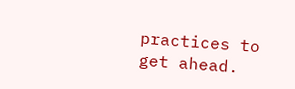practices to get ahead.